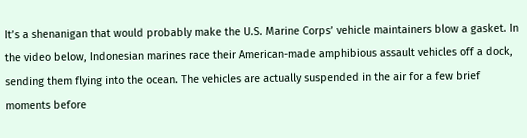It’s a shenanigan that would probably make the U.S. Marine Corps’ vehicle maintainers blow a gasket. In the video below, Indonesian marines race their American-made amphibious assault vehicles off a dock, sending them flying into the ocean. The vehicles are actually suspended in the air for a few brief moments before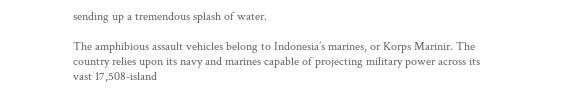sending up a tremendous splash of water.

The amphibious assault vehicles belong to Indonesia’s marines, or Korps Marinir. The country relies upon its navy and marines capable of projecting military power across its vast 17,508-island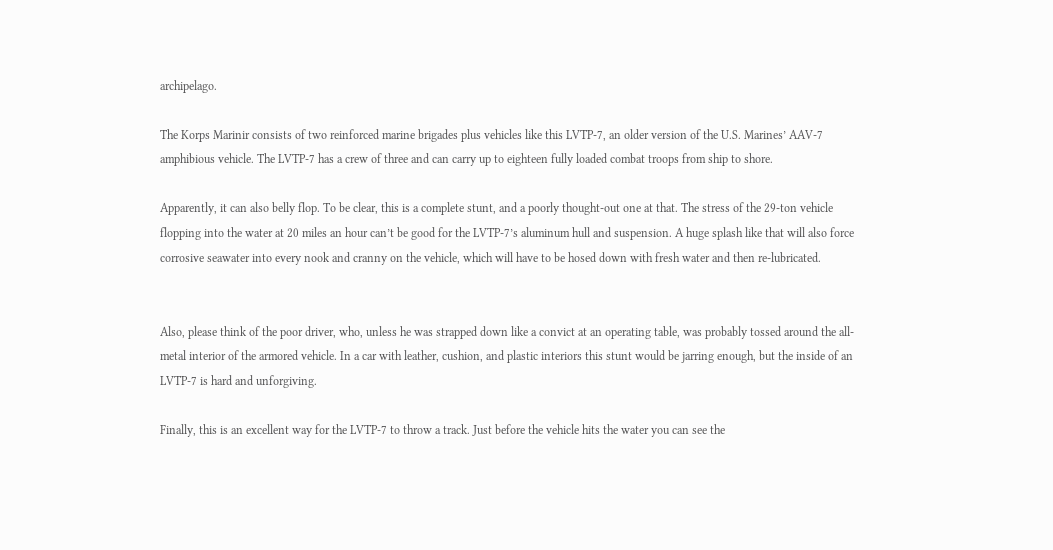archipelago.

The Korps Marinir consists of two reinforced marine brigades plus vehicles like this LVTP-7, an older version of the U.S. Marines’ AAV-7 amphibious vehicle. The LVTP-7 has a crew of three and can carry up to eighteen fully loaded combat troops from ship to shore.

Apparently, it can also belly flop. To be clear, this is a complete stunt, and a poorly thought-out one at that. The stress of the 29-ton vehicle flopping into the water at 20 miles an hour can’t be good for the LVTP-7’s aluminum hull and suspension. A huge splash like that will also force corrosive seawater into every nook and cranny on the vehicle, which will have to be hosed down with fresh water and then re-lubricated.


Also, please think of the poor driver, who, unless he was strapped down like a convict at an operating table, was probably tossed around the all-metal interior of the armored vehicle. In a car with leather, cushion, and plastic interiors this stunt would be jarring enough, but the inside of an LVTP-7 is hard and unforgiving.

Finally, this is an excellent way for the LVTP-7 to throw a track. Just before the vehicle hits the water you can see the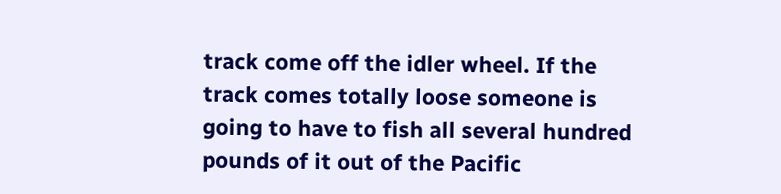track come off the idler wheel. If the track comes totally loose someone is going to have to fish all several hundred pounds of it out of the Pacific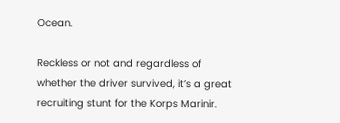Ocean.

Reckless or not and regardless of whether the driver survived, it’s a great recruiting stunt for the Korps Marinir.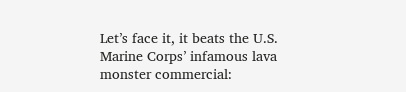Let’s face it, it beats the U.S. Marine Corps’ infamous lava monster commercial: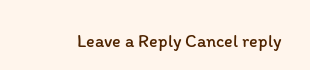Leave a Reply Cancel reply